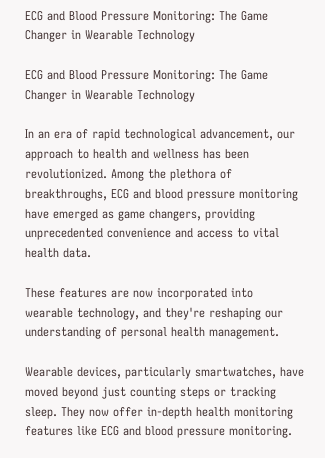ECG and Blood Pressure Monitoring: The Game Changer in Wearable Technology

ECG and Blood Pressure Monitoring: The Game Changer in Wearable Technology

In an era of rapid technological advancement, our approach to health and wellness has been revolutionized. Among the plethora of breakthroughs, ECG and blood pressure monitoring have emerged as game changers, providing unprecedented convenience and access to vital health data.

These features are now incorporated into wearable technology, and they're reshaping our understanding of personal health management.

Wearable devices, particularly smartwatches, have moved beyond just counting steps or tracking sleep. They now offer in-depth health monitoring features like ECG and blood pressure monitoring.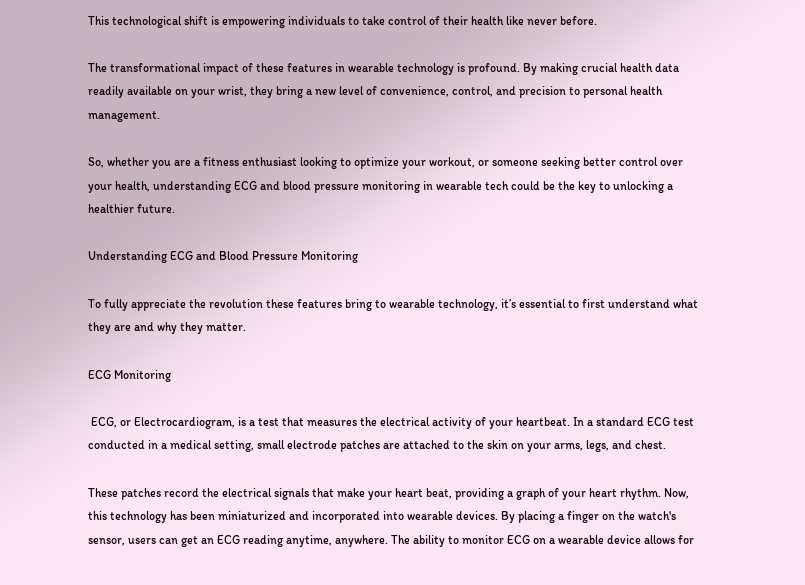This technological shift is empowering individuals to take control of their health like never before.

The transformational impact of these features in wearable technology is profound. By making crucial health data readily available on your wrist, they bring a new level of convenience, control, and precision to personal health management.

So, whether you are a fitness enthusiast looking to optimize your workout, or someone seeking better control over your health, understanding ECG and blood pressure monitoring in wearable tech could be the key to unlocking a healthier future.

Understanding ECG and Blood Pressure Monitoring

To fully appreciate the revolution these features bring to wearable technology, it’s essential to first understand what they are and why they matter.

ECG Monitoring

 ECG, or Electrocardiogram, is a test that measures the electrical activity of your heartbeat. In a standard ECG test conducted in a medical setting, small electrode patches are attached to the skin on your arms, legs, and chest.

These patches record the electrical signals that make your heart beat, providing a graph of your heart rhythm. Now, this technology has been miniaturized and incorporated into wearable devices. By placing a finger on the watch's sensor, users can get an ECG reading anytime, anywhere. The ability to monitor ECG on a wearable device allows for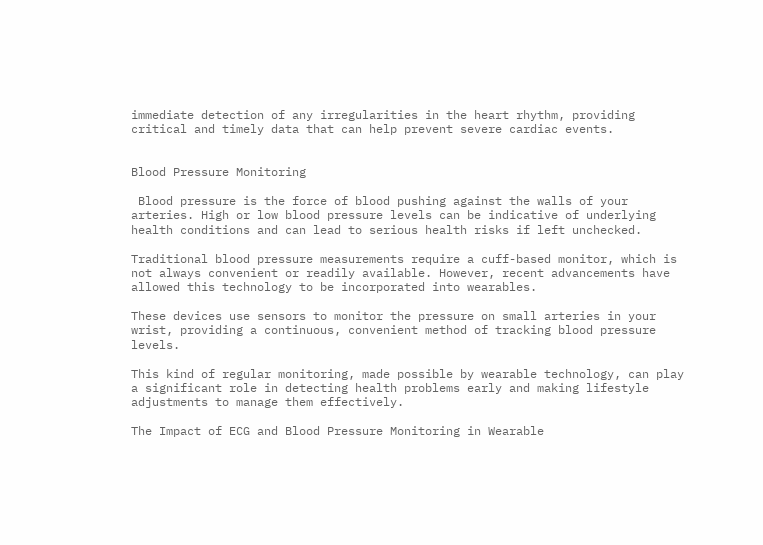immediate detection of any irregularities in the heart rhythm, providing critical and timely data that can help prevent severe cardiac events.


Blood Pressure Monitoring

 Blood pressure is the force of blood pushing against the walls of your arteries. High or low blood pressure levels can be indicative of underlying health conditions and can lead to serious health risks if left unchecked.

Traditional blood pressure measurements require a cuff-based monitor, which is not always convenient or readily available. However, recent advancements have allowed this technology to be incorporated into wearables.

These devices use sensors to monitor the pressure on small arteries in your wrist, providing a continuous, convenient method of tracking blood pressure levels.

This kind of regular monitoring, made possible by wearable technology, can play a significant role in detecting health problems early and making lifestyle adjustments to manage them effectively.

The Impact of ECG and Blood Pressure Monitoring in Wearable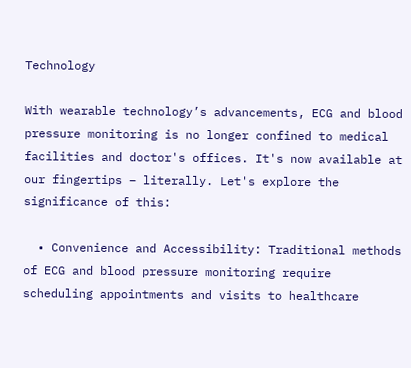Technology

With wearable technology’s advancements, ECG and blood pressure monitoring is no longer confined to medical facilities and doctor's offices. It's now available at our fingertips – literally. Let's explore the significance of this:

  • Convenience and Accessibility: Traditional methods of ECG and blood pressure monitoring require scheduling appointments and visits to healthcare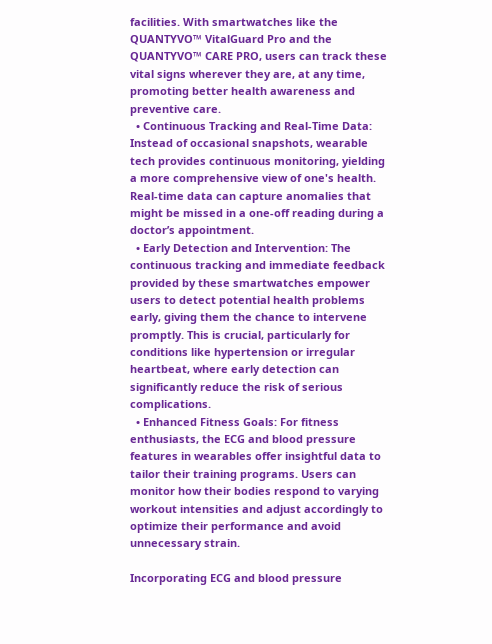facilities. With smartwatches like the QUANTYVO™ VitalGuard Pro and the QUANTYVO™ CARE PRO, users can track these vital signs wherever they are, at any time, promoting better health awareness and preventive care.
  • Continuous Tracking and Real-Time Data: Instead of occasional snapshots, wearable tech provides continuous monitoring, yielding a more comprehensive view of one's health. Real-time data can capture anomalies that might be missed in a one-off reading during a doctor’s appointment.
  • Early Detection and Intervention: The continuous tracking and immediate feedback provided by these smartwatches empower users to detect potential health problems early, giving them the chance to intervene promptly. This is crucial, particularly for conditions like hypertension or irregular heartbeat, where early detection can significantly reduce the risk of serious complications.
  • Enhanced Fitness Goals: For fitness enthusiasts, the ECG and blood pressure features in wearables offer insightful data to tailor their training programs. Users can monitor how their bodies respond to varying workout intensities and adjust accordingly to optimize their performance and avoid unnecessary strain.

Incorporating ECG and blood pressure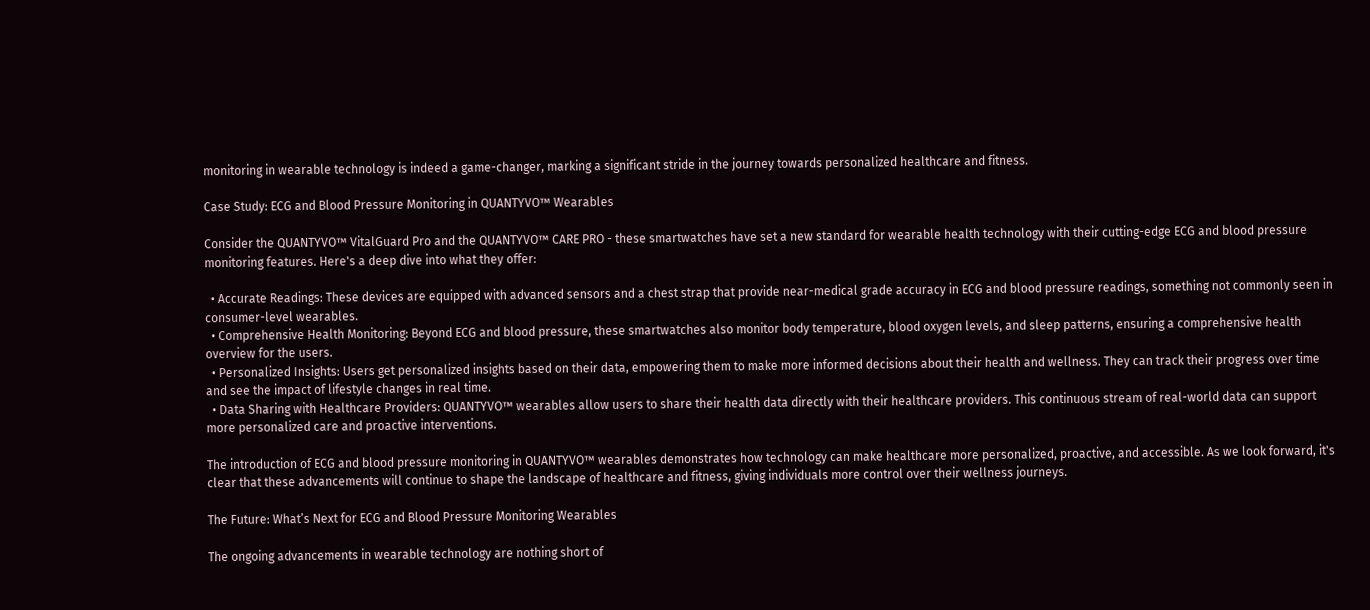monitoring in wearable technology is indeed a game-changer, marking a significant stride in the journey towards personalized healthcare and fitness.

Case Study: ECG and Blood Pressure Monitoring in QUANTYVO™ Wearables

Consider the QUANTYVO™ VitalGuard Pro and the QUANTYVO™ CARE PRO - these smartwatches have set a new standard for wearable health technology with their cutting-edge ECG and blood pressure monitoring features. Here's a deep dive into what they offer:

  • Accurate Readings: These devices are equipped with advanced sensors and a chest strap that provide near-medical grade accuracy in ECG and blood pressure readings, something not commonly seen in consumer-level wearables.
  • Comprehensive Health Monitoring: Beyond ECG and blood pressure, these smartwatches also monitor body temperature, blood oxygen levels, and sleep patterns, ensuring a comprehensive health overview for the users.
  • Personalized Insights: Users get personalized insights based on their data, empowering them to make more informed decisions about their health and wellness. They can track their progress over time and see the impact of lifestyle changes in real time.
  • Data Sharing with Healthcare Providers: QUANTYVO™ wearables allow users to share their health data directly with their healthcare providers. This continuous stream of real-world data can support more personalized care and proactive interventions.

The introduction of ECG and blood pressure monitoring in QUANTYVO™ wearables demonstrates how technology can make healthcare more personalized, proactive, and accessible. As we look forward, it's clear that these advancements will continue to shape the landscape of healthcare and fitness, giving individuals more control over their wellness journeys.

The Future: What’s Next for ECG and Blood Pressure Monitoring Wearables

The ongoing advancements in wearable technology are nothing short of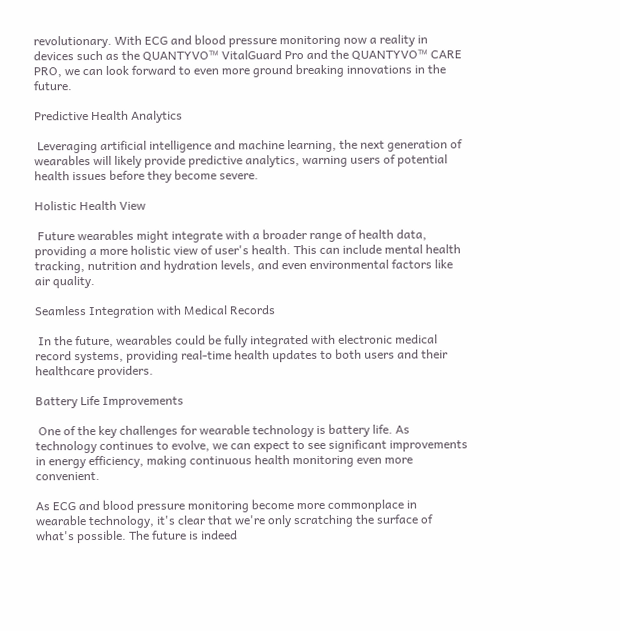revolutionary. With ECG and blood pressure monitoring now a reality in devices such as the QUANTYVO™ VitalGuard Pro and the QUANTYVO™ CARE PRO, we can look forward to even more ground breaking innovations in the future.

Predictive Health Analytics

 Leveraging artificial intelligence and machine learning, the next generation of wearables will likely provide predictive analytics, warning users of potential health issues before they become severe.

Holistic Health View

 Future wearables might integrate with a broader range of health data, providing a more holistic view of user's health. This can include mental health tracking, nutrition and hydration levels, and even environmental factors like air quality.

Seamless Integration with Medical Records

 In the future, wearables could be fully integrated with electronic medical record systems, providing real-time health updates to both users and their healthcare providers.

Battery Life Improvements

 One of the key challenges for wearable technology is battery life. As technology continues to evolve, we can expect to see significant improvements in energy efficiency, making continuous health monitoring even more convenient.

As ECG and blood pressure monitoring become more commonplace in wearable technology, it's clear that we're only scratching the surface of what's possible. The future is indeed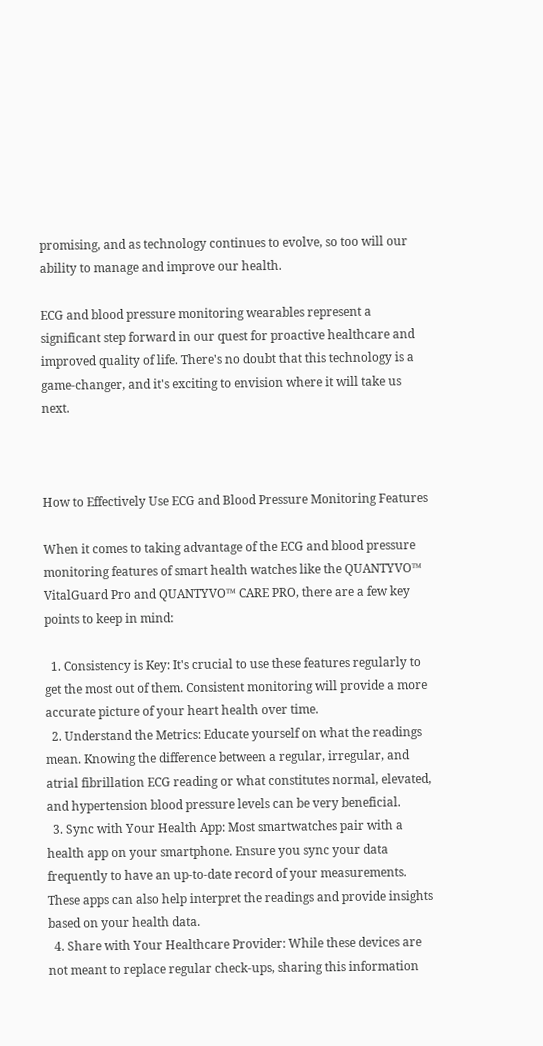promising, and as technology continues to evolve, so too will our ability to manage and improve our health.

ECG and blood pressure monitoring wearables represent a significant step forward in our quest for proactive healthcare and improved quality of life. There's no doubt that this technology is a game-changer, and it's exciting to envision where it will take us next.



How to Effectively Use ECG and Blood Pressure Monitoring Features

When it comes to taking advantage of the ECG and blood pressure monitoring features of smart health watches like the QUANTYVO™ VitalGuard Pro and QUANTYVO™ CARE PRO, there are a few key points to keep in mind:

  1. Consistency is Key: It's crucial to use these features regularly to get the most out of them. Consistent monitoring will provide a more accurate picture of your heart health over time.
  2. Understand the Metrics: Educate yourself on what the readings mean. Knowing the difference between a regular, irregular, and atrial fibrillation ECG reading or what constitutes normal, elevated, and hypertension blood pressure levels can be very beneficial.
  3. Sync with Your Health App: Most smartwatches pair with a health app on your smartphone. Ensure you sync your data frequently to have an up-to-date record of your measurements. These apps can also help interpret the readings and provide insights based on your health data.
  4. Share with Your Healthcare Provider: While these devices are not meant to replace regular check-ups, sharing this information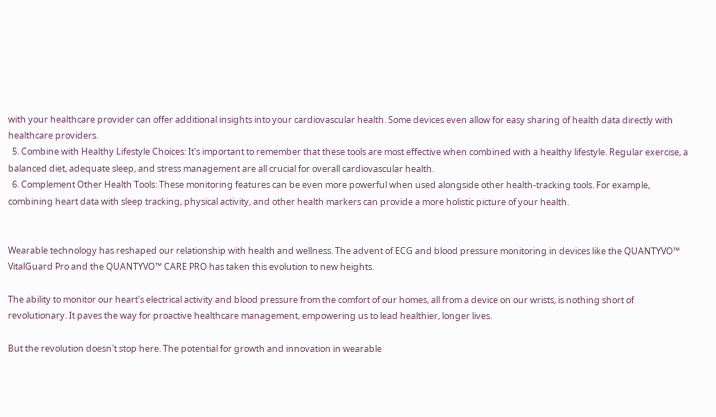with your healthcare provider can offer additional insights into your cardiovascular health. Some devices even allow for easy sharing of health data directly with healthcare providers.
  5. Combine with Healthy Lifestyle Choices: It's important to remember that these tools are most effective when combined with a healthy lifestyle. Regular exercise, a balanced diet, adequate sleep, and stress management are all crucial for overall cardiovascular health.
  6. Complement Other Health Tools: These monitoring features can be even more powerful when used alongside other health-tracking tools. For example, combining heart data with sleep tracking, physical activity, and other health markers can provide a more holistic picture of your health.


Wearable technology has reshaped our relationship with health and wellness. The advent of ECG and blood pressure monitoring in devices like the QUANTYVO™ VitalGuard Pro and the QUANTYVO™ CARE PRO has taken this evolution to new heights.

The ability to monitor our heart's electrical activity and blood pressure from the comfort of our homes, all from a device on our wrists, is nothing short of revolutionary. It paves the way for proactive healthcare management, empowering us to lead healthier, longer lives.

But the revolution doesn't stop here. The potential for growth and innovation in wearable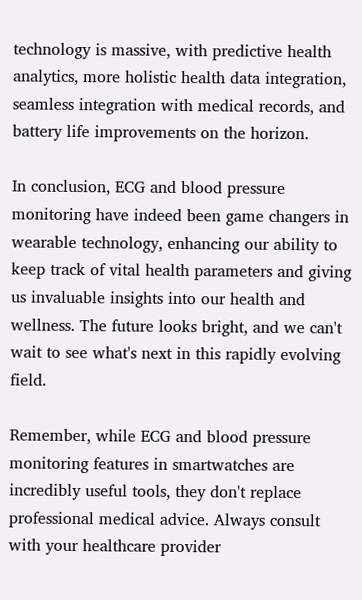technology is massive, with predictive health analytics, more holistic health data integration, seamless integration with medical records, and battery life improvements on the horizon.

In conclusion, ECG and blood pressure monitoring have indeed been game changers in wearable technology, enhancing our ability to keep track of vital health parameters and giving us invaluable insights into our health and wellness. The future looks bright, and we can't wait to see what's next in this rapidly evolving field.

Remember, while ECG and blood pressure monitoring features in smartwatches are incredibly useful tools, they don't replace professional medical advice. Always consult with your healthcare provider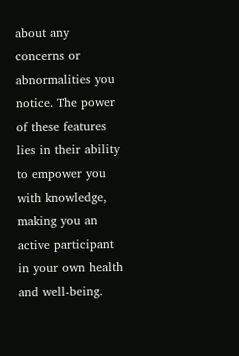about any concerns or abnormalities you notice. The power of these features lies in their ability to empower you with knowledge, making you an active participant in your own health and well-being.